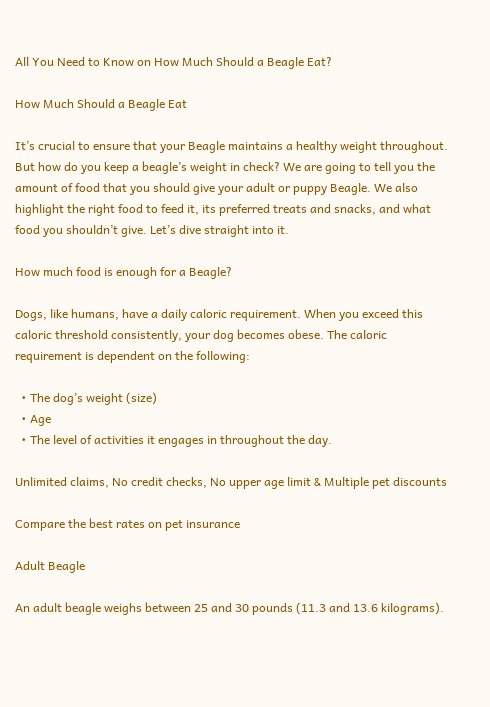All You Need to Know on How Much Should a Beagle Eat?

How Much Should a Beagle Eat

It’s crucial to ensure that your Beagle maintains a healthy weight throughout. But how do you keep a beagle’s weight in check? We are going to tell you the amount of food that you should give your adult or puppy Beagle. We also highlight the right food to feed it, its preferred treats and snacks, and what food you shouldn’t give. Let’s dive straight into it.

How much food is enough for a Beagle?

Dogs, like humans, have a daily caloric requirement. When you exceed this caloric threshold consistently, your dog becomes obese. The caloric requirement is dependent on the following:

  • The dog’s weight (size)
  • Age
  • The level of activities it engages in throughout the day.

Unlimited claims, No credit checks, No upper age limit & Multiple pet discounts

Compare the best rates on pet insurance

Adult Beagle

An adult beagle weighs between 25 and 30 pounds (11.3 and 13.6 kilograms).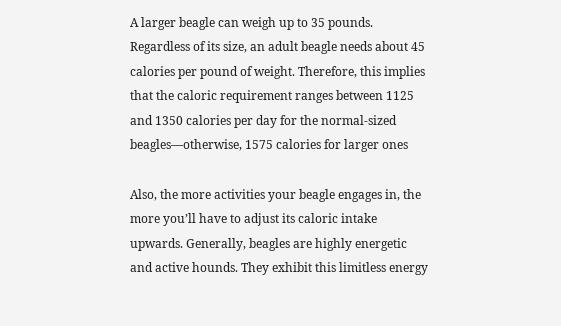A larger beagle can weigh up to 35 pounds. Regardless of its size, an adult beagle needs about 45 calories per pound of weight. Therefore, this implies that the caloric requirement ranges between 1125 and 1350 calories per day for the normal-sized beagles—otherwise, 1575 calories for larger ones

Also, the more activities your beagle engages in, the more you’ll have to adjust its caloric intake upwards. Generally, beagles are highly energetic and active hounds. They exhibit this limitless energy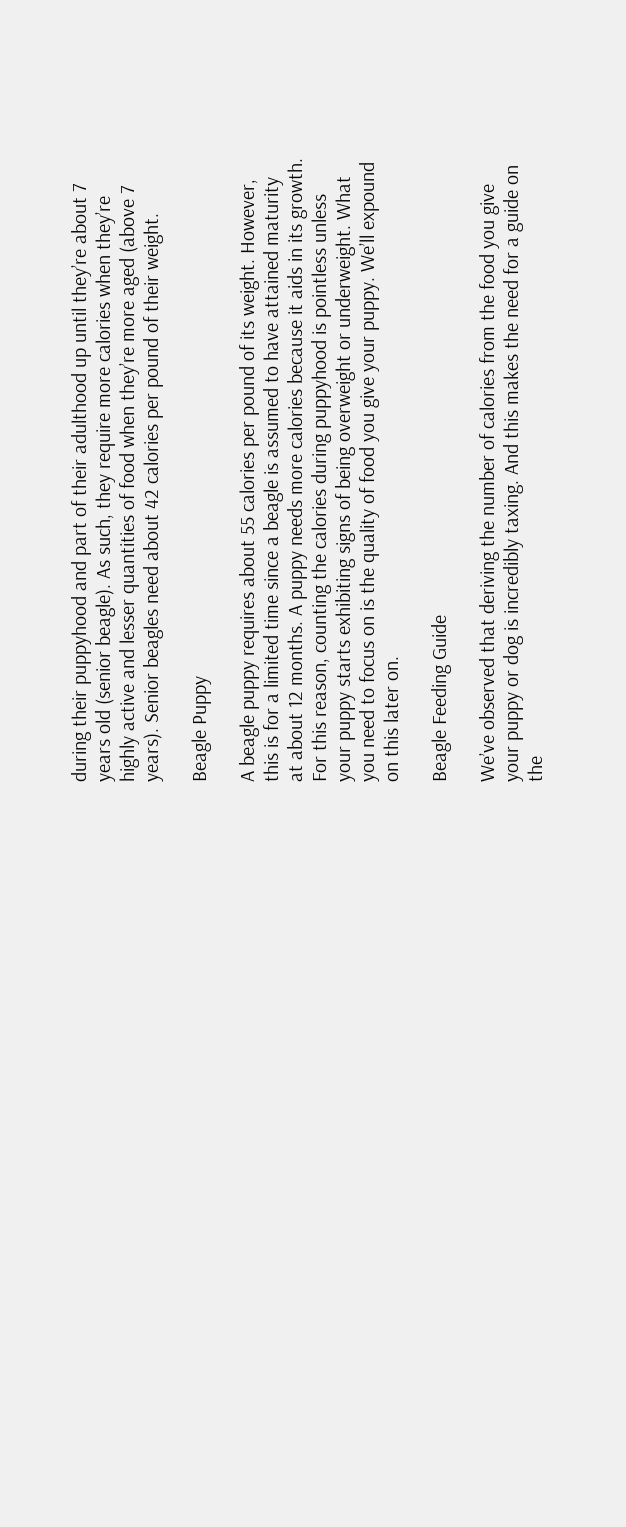during their puppyhood and part of their adulthood up until they’re about 7 years old (senior beagle). As such, they require more calories when they’re highly active and lesser quantities of food when they’re more aged (above 7 years). Senior beagles need about 42 calories per pound of their weight.

Beagle Puppy

A beagle puppy requires about 55 calories per pound of its weight. However, this is for a limited time since a beagle is assumed to have attained maturity at about 12 months. A puppy needs more calories because it aids in its growth. For this reason, counting the calories during puppyhood is pointless unless your puppy starts exhibiting signs of being overweight or underweight. What you need to focus on is the quality of food you give your puppy. We’ll expound on this later on.

Beagle Feeding Guide

We’ve observed that deriving the number of calories from the food you give your puppy or dog is incredibly taxing. And this makes the need for a guide on the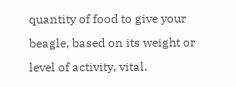quantity of food to give your beagle, based on its weight or level of activity, vital.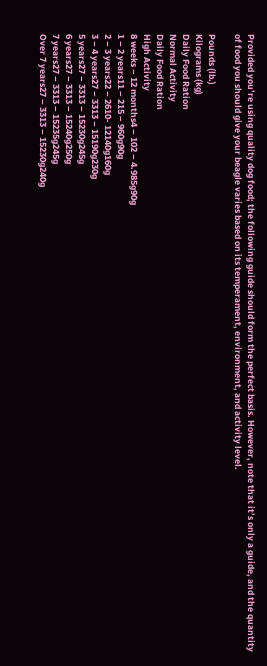Provided you’re using quality dog food; the following guide should form the perfect basis. However, note that it’s only a guide, and the quantity of food you should give your beagle varies based on its temperament, environment, and activity level.

Pounds (lb.)
Kilograms (kg)
Daily Food Ration
Normal Activity
Daily Food Ration
High Activity
8 weeks – 12 months4 – 102 – 4.985g90g
1 – 2 years11 – 215 – 960g90g
2 – 3 years22 – 2610- 12140g160g
3 – 4 years27 – 3313 – 15190g230g
5 years27 – 3313 – 15230g245g
6 years27 – 3313 – 15240g250g
7 years27 – 3313 – 15235g245g
Over 7 years27 – 3313 – 15230g240g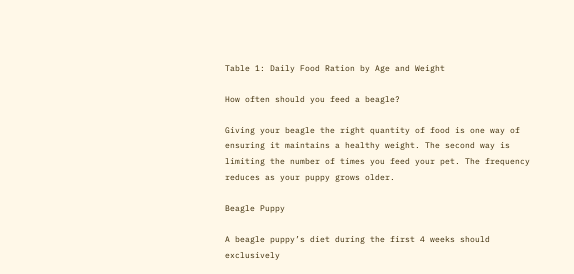Table 1: Daily Food Ration by Age and Weight

How often should you feed a beagle?

Giving your beagle the right quantity of food is one way of ensuring it maintains a healthy weight. The second way is limiting the number of times you feed your pet. The frequency reduces as your puppy grows older.

Beagle Puppy

A beagle puppy’s diet during the first 4 weeks should exclusively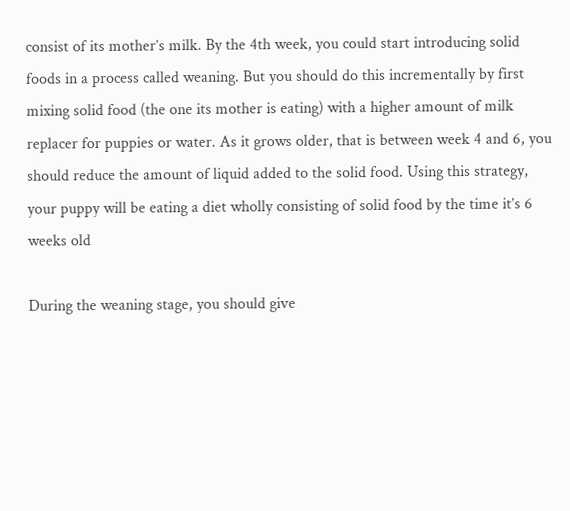consist of its mother’s milk. By the 4th week, you could start introducing solid foods in a process called weaning. But you should do this incrementally by first mixing solid food (the one its mother is eating) with a higher amount of milk replacer for puppies or water. As it grows older, that is between week 4 and 6, you should reduce the amount of liquid added to the solid food. Using this strategy, your puppy will be eating a diet wholly consisting of solid food by the time it’s 6 weeks old

During the weaning stage, you should give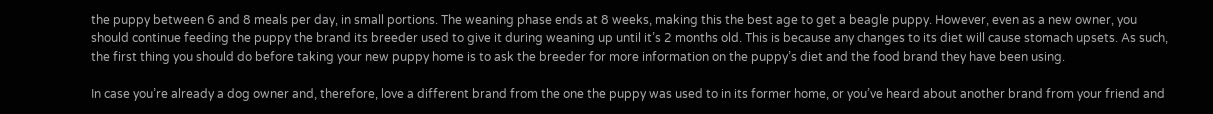the puppy between 6 and 8 meals per day, in small portions. The weaning phase ends at 8 weeks, making this the best age to get a beagle puppy. However, even as a new owner, you should continue feeding the puppy the brand its breeder used to give it during weaning up until it’s 2 months old. This is because any changes to its diet will cause stomach upsets. As such, the first thing you should do before taking your new puppy home is to ask the breeder for more information on the puppy’s diet and the food brand they have been using.

In case you’re already a dog owner and, therefore, love a different brand from the one the puppy was used to in its former home, or you’ve heard about another brand from your friend and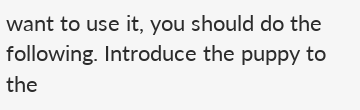want to use it, you should do the following. Introduce the puppy to the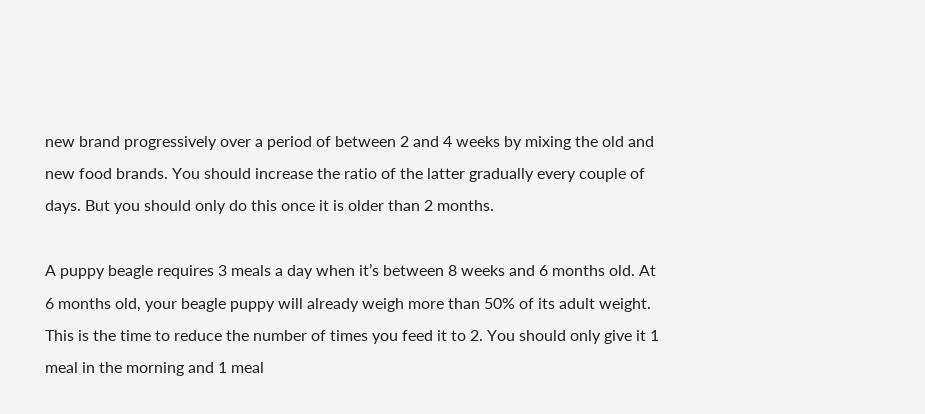new brand progressively over a period of between 2 and 4 weeks by mixing the old and new food brands. You should increase the ratio of the latter gradually every couple of days. But you should only do this once it is older than 2 months.

A puppy beagle requires 3 meals a day when it’s between 8 weeks and 6 months old. At 6 months old, your beagle puppy will already weigh more than 50% of its adult weight. This is the time to reduce the number of times you feed it to 2. You should only give it 1 meal in the morning and 1 meal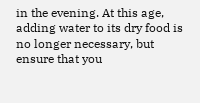in the evening. At this age, adding water to its dry food is no longer necessary, but ensure that you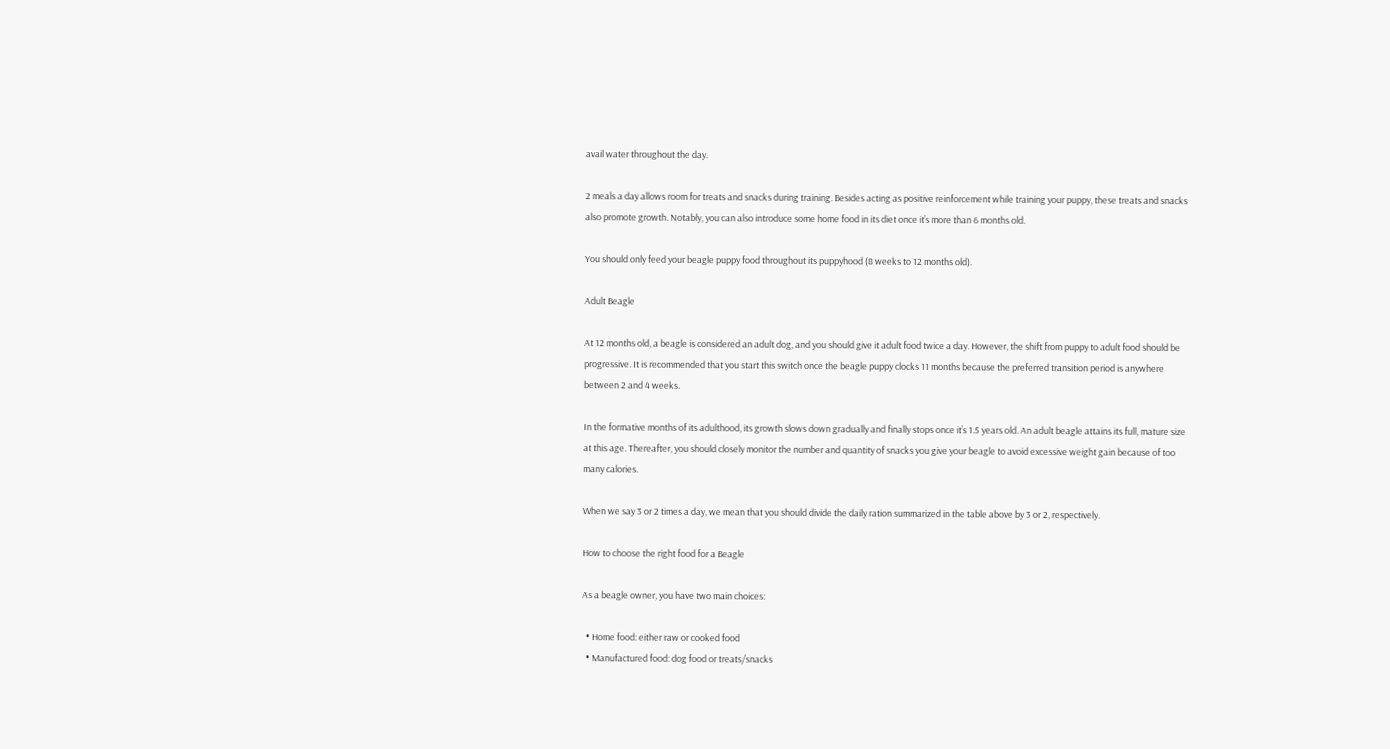avail water throughout the day.

2 meals a day allows room for treats and snacks during training. Besides acting as positive reinforcement while training your puppy, these treats and snacks also promote growth. Notably, you can also introduce some home food in its diet once it’s more than 6 months old.

You should only feed your beagle puppy food throughout its puppyhood (8 weeks to 12 months old).

Adult Beagle

At 12 months old, a beagle is considered an adult dog, and you should give it adult food twice a day. However, the shift from puppy to adult food should be progressive. It is recommended that you start this switch once the beagle puppy clocks 11 months because the preferred transition period is anywhere between 2 and 4 weeks.

In the formative months of its adulthood, its growth slows down gradually and finally stops once it’s 1.5 years old. An adult beagle attains its full, mature size at this age. Thereafter, you should closely monitor the number and quantity of snacks you give your beagle to avoid excessive weight gain because of too many calories.

When we say 3 or 2 times a day, we mean that you should divide the daily ration summarized in the table above by 3 or 2, respectively.

How to choose the right food for a Beagle

As a beagle owner, you have two main choices:

  • Home food: either raw or cooked food
  • Manufactured food: dog food or treats/snacks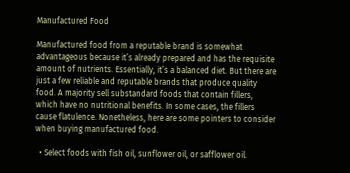Manufactured Food

Manufactured food from a reputable brand is somewhat advantageous because it’s already prepared and has the requisite amount of nutrients. Essentially, it’s a balanced diet. But there are just a few reliable and reputable brands that produce quality food. A majority sell substandard foods that contain fillers, which have no nutritional benefits. In some cases, the fillers cause flatulence. Nonetheless, here are some pointers to consider when buying manufactured food.

  • Select foods with fish oil, sunflower oil, or safflower oil.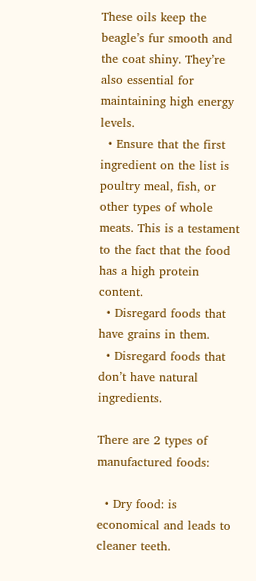These oils keep the beagle’s fur smooth and the coat shiny. They’re also essential for maintaining high energy levels.
  • Ensure that the first ingredient on the list is poultry meal, fish, or other types of whole meats. This is a testament to the fact that the food has a high protein content.
  • Disregard foods that have grains in them.
  • Disregard foods that don’t have natural ingredients.

There are 2 types of manufactured foods:

  • Dry food: is economical and leads to cleaner teeth.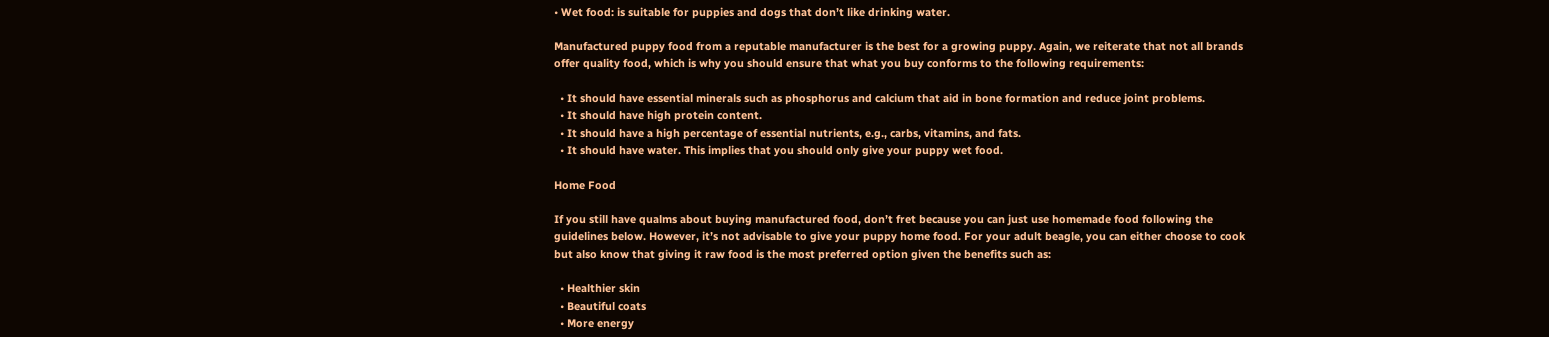• Wet food: is suitable for puppies and dogs that don’t like drinking water.

Manufactured puppy food from a reputable manufacturer is the best for a growing puppy. Again, we reiterate that not all brands offer quality food, which is why you should ensure that what you buy conforms to the following requirements:

  • It should have essential minerals such as phosphorus and calcium that aid in bone formation and reduce joint problems.
  • It should have high protein content.
  • It should have a high percentage of essential nutrients, e.g., carbs, vitamins, and fats.
  • It should have water. This implies that you should only give your puppy wet food.

Home Food

If you still have qualms about buying manufactured food, don’t fret because you can just use homemade food following the guidelines below. However, it’s not advisable to give your puppy home food. For your adult beagle, you can either choose to cook but also know that giving it raw food is the most preferred option given the benefits such as:

  • Healthier skin
  • Beautiful coats
  • More energy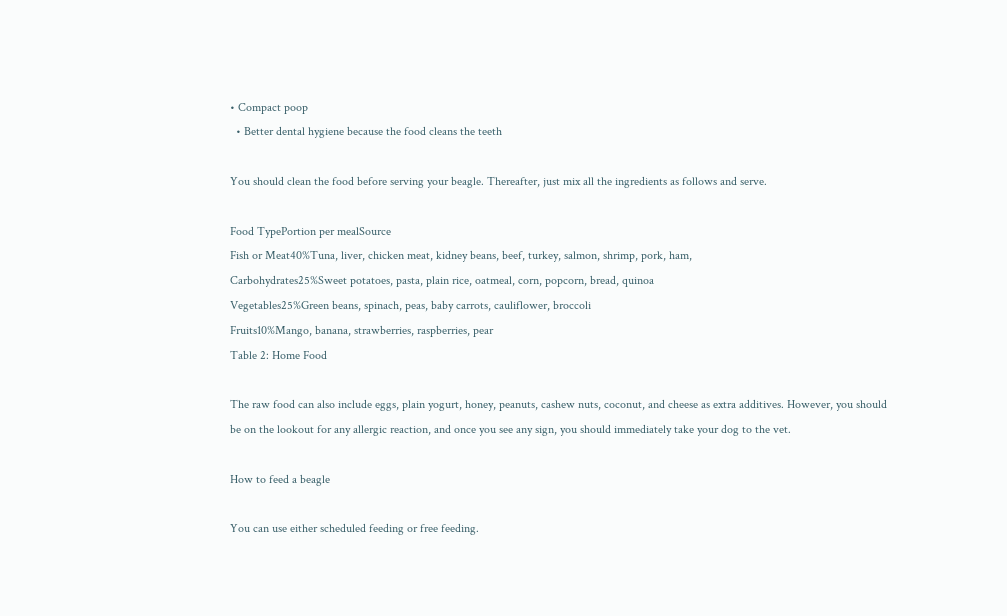• Compact poop
  • Better dental hygiene because the food cleans the teeth

You should clean the food before serving your beagle. Thereafter, just mix all the ingredients as follows and serve.

Food TypePortion per mealSource
Fish or Meat40%Tuna, liver, chicken meat, kidney beans, beef, turkey, salmon, shrimp, pork, ham,
Carbohydrates25%Sweet potatoes, pasta, plain rice, oatmeal, corn, popcorn, bread, quinoa
Vegetables25%Green beans, spinach, peas, baby carrots, cauliflower, broccoli
Fruits10%Mango, banana, strawberries, raspberries, pear
Table 2: Home Food

The raw food can also include eggs, plain yogurt, honey, peanuts, cashew nuts, coconut, and cheese as extra additives. However, you should be on the lookout for any allergic reaction, and once you see any sign, you should immediately take your dog to the vet.

How to feed a beagle

You can use either scheduled feeding or free feeding.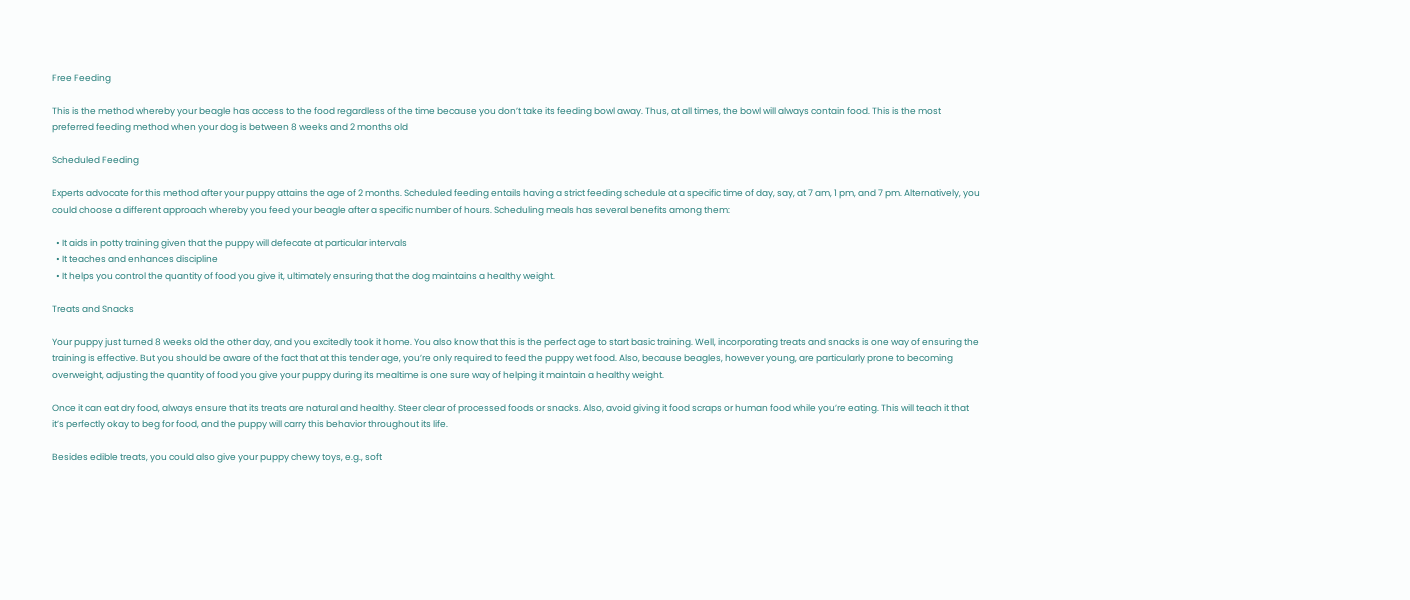Free Feeding

This is the method whereby your beagle has access to the food regardless of the time because you don’t take its feeding bowl away. Thus, at all times, the bowl will always contain food. This is the most preferred feeding method when your dog is between 8 weeks and 2 months old

Scheduled Feeding

Experts advocate for this method after your puppy attains the age of 2 months. Scheduled feeding entails having a strict feeding schedule at a specific time of day, say, at 7 am, 1 pm, and 7 pm. Alternatively, you could choose a different approach whereby you feed your beagle after a specific number of hours. Scheduling meals has several benefits among them:

  • It aids in potty training given that the puppy will defecate at particular intervals
  • It teaches and enhances discipline
  • It helps you control the quantity of food you give it, ultimately ensuring that the dog maintains a healthy weight.

Treats and Snacks

Your puppy just turned 8 weeks old the other day, and you excitedly took it home. You also know that this is the perfect age to start basic training. Well, incorporating treats and snacks is one way of ensuring the training is effective. But you should be aware of the fact that at this tender age, you’re only required to feed the puppy wet food. Also, because beagles, however young, are particularly prone to becoming overweight, adjusting the quantity of food you give your puppy during its mealtime is one sure way of helping it maintain a healthy weight.

Once it can eat dry food, always ensure that its treats are natural and healthy. Steer clear of processed foods or snacks. Also, avoid giving it food scraps or human food while you’re eating. This will teach it that it’s perfectly okay to beg for food, and the puppy will carry this behavior throughout its life.

Besides edible treats, you could also give your puppy chewy toys, e.g., soft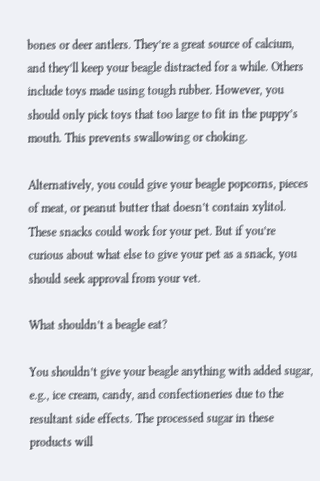bones or deer antlers. They’re a great source of calcium, and they’ll keep your beagle distracted for a while. Others include toys made using tough rubber. However, you should only pick toys that too large to fit in the puppy’s mouth. This prevents swallowing or choking.

Alternatively, you could give your beagle popcorns, pieces of meat, or peanut butter that doesn’t contain xylitol. These snacks could work for your pet. But if you’re curious about what else to give your pet as a snack, you should seek approval from your vet.

What shouldn’t a beagle eat?

You shouldn’t give your beagle anything with added sugar, e.g., ice cream, candy, and confectioneries due to the resultant side effects. The processed sugar in these products will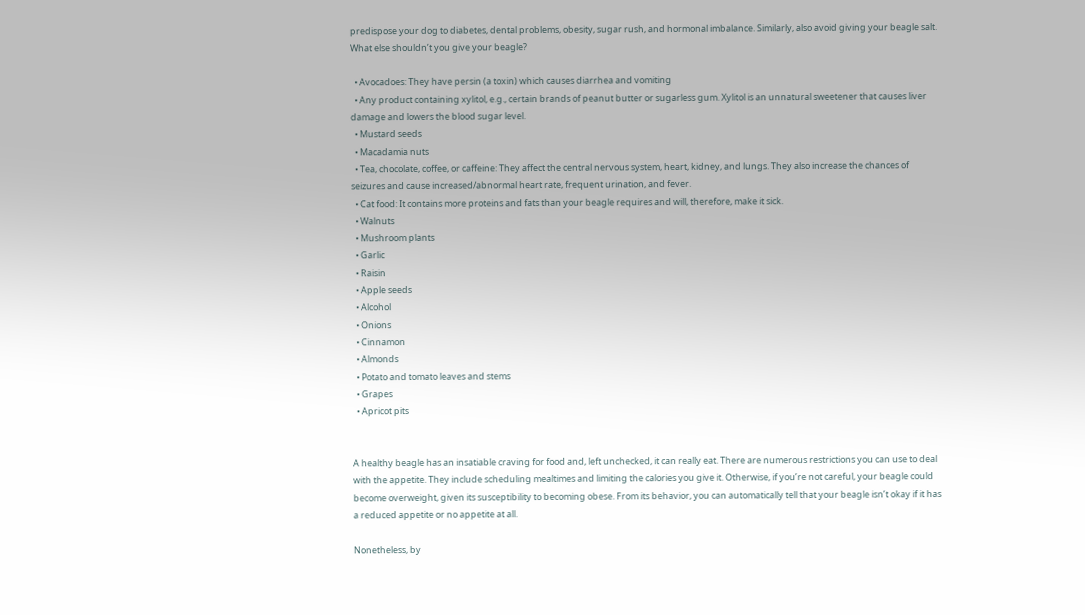predispose your dog to diabetes, dental problems, obesity, sugar rush, and hormonal imbalance. Similarly, also avoid giving your beagle salt. What else shouldn’t you give your beagle?

  • Avocadoes: They have persin (a toxin) which causes diarrhea and vomiting
  • Any product containing xylitol, e.g., certain brands of peanut butter or sugarless gum. Xylitol is an unnatural sweetener that causes liver damage and lowers the blood sugar level.
  • Mustard seeds
  • Macadamia nuts
  • Tea, chocolate, coffee, or caffeine: They affect the central nervous system, heart, kidney, and lungs. They also increase the chances of seizures and cause increased/abnormal heart rate, frequent urination, and fever.
  • Cat food: It contains more proteins and fats than your beagle requires and will, therefore, make it sick.
  • Walnuts
  • Mushroom plants
  • Garlic
  • Raisin
  • Apple seeds
  • Alcohol
  • Onions
  • Cinnamon
  • Almonds
  • Potato and tomato leaves and stems
  • Grapes
  • Apricot pits


A healthy beagle has an insatiable craving for food and, left unchecked, it can really eat. There are numerous restrictions you can use to deal with the appetite. They include scheduling mealtimes and limiting the calories you give it. Otherwise, if you’re not careful, your beagle could become overweight, given its susceptibility to becoming obese. From its behavior, you can automatically tell that your beagle isn’t okay if it has a reduced appetite or no appetite at all.

Nonetheless, by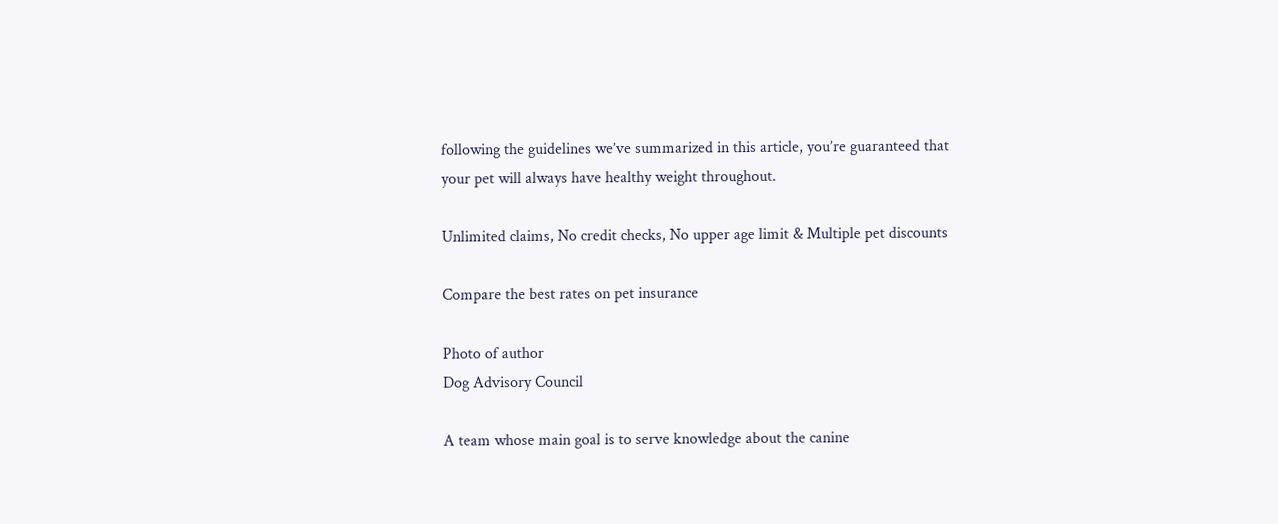following the guidelines we’ve summarized in this article, you’re guaranteed that your pet will always have healthy weight throughout.

Unlimited claims, No credit checks, No upper age limit & Multiple pet discounts

Compare the best rates on pet insurance

Photo of author
Dog Advisory Council

A team whose main goal is to serve knowledge about the canine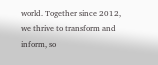world. Together since 2012, we thrive to transform and inform, so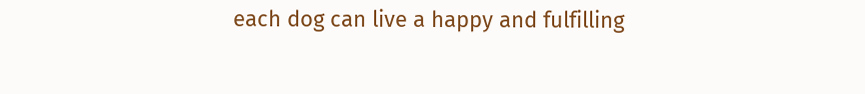each dog can live a happy and fulfilling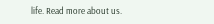life. Read more about us.